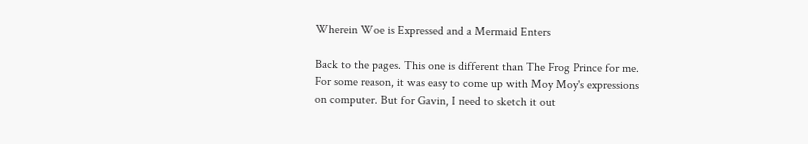Wherein Woe is Expressed and a Mermaid Enters

Back to the pages. This one is different than The Frog Prince for me. For some reason, it was easy to come up with Moy Moy's expressions on computer. But for Gavin, I need to sketch it out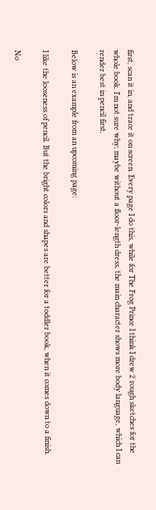first, scan it in, and trace it on screen. Every page I do this, while for The Frog Prince I think I drew 2 rough sketches for the whole book. I'm not sure why; maybe without a floor-length dress, the main character shows more body language, which I can render best in pencil first.

Below is an example from an upcoming page:

I like the looseness of pencil. But the bright colors and shapes are better for a toddler book, when it comes down to a finish.

No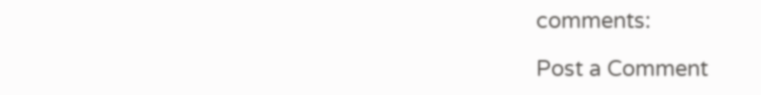comments:

Post a Comment